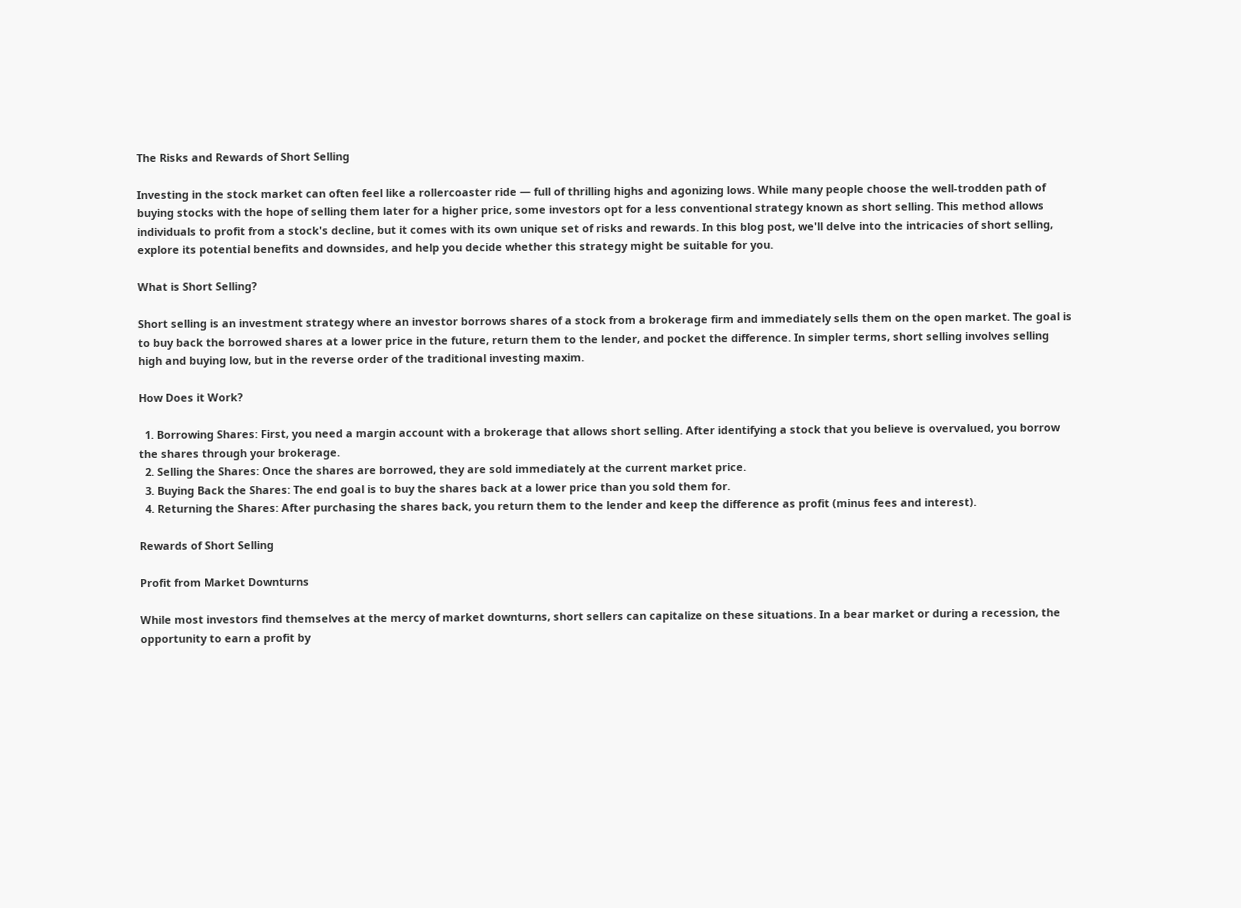The Risks and Rewards of Short Selling

Investing in the stock market can often feel like a rollercoaster ride — full of thrilling highs and agonizing lows. While many people choose the well-trodden path of buying stocks with the hope of selling them later for a higher price, some investors opt for a less conventional strategy known as short selling. This method allows individuals to profit from a stock's decline, but it comes with its own unique set of risks and rewards. In this blog post, we'll delve into the intricacies of short selling, explore its potential benefits and downsides, and help you decide whether this strategy might be suitable for you.

What is Short Selling?

Short selling is an investment strategy where an investor borrows shares of a stock from a brokerage firm and immediately sells them on the open market. The goal is to buy back the borrowed shares at a lower price in the future, return them to the lender, and pocket the difference. In simpler terms, short selling involves selling high and buying low, but in the reverse order of the traditional investing maxim.

How Does it Work?

  1. Borrowing Shares: First, you need a margin account with a brokerage that allows short selling. After identifying a stock that you believe is overvalued, you borrow the shares through your brokerage.
  2. Selling the Shares: Once the shares are borrowed, they are sold immediately at the current market price.
  3. Buying Back the Shares: The end goal is to buy the shares back at a lower price than you sold them for.
  4. Returning the Shares: After purchasing the shares back, you return them to the lender and keep the difference as profit (minus fees and interest).

Rewards of Short Selling

Profit from Market Downturns

While most investors find themselves at the mercy of market downturns, short sellers can capitalize on these situations. In a bear market or during a recession, the opportunity to earn a profit by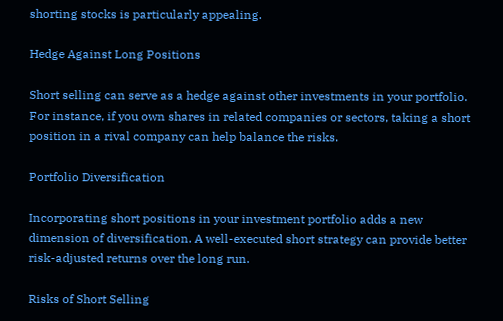shorting stocks is particularly appealing.

Hedge Against Long Positions

Short selling can serve as a hedge against other investments in your portfolio. For instance, if you own shares in related companies or sectors, taking a short position in a rival company can help balance the risks.

Portfolio Diversification

Incorporating short positions in your investment portfolio adds a new dimension of diversification. A well-executed short strategy can provide better risk-adjusted returns over the long run.

Risks of Short Selling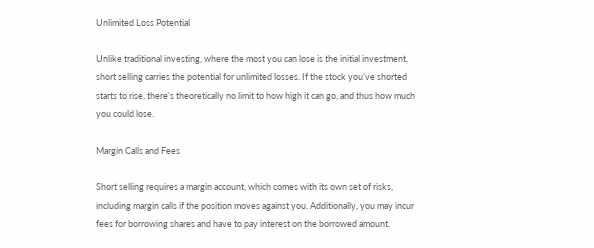Unlimited Loss Potential

Unlike traditional investing, where the most you can lose is the initial investment, short selling carries the potential for unlimited losses. If the stock you’ve shorted starts to rise, there’s theoretically no limit to how high it can go, and thus how much you could lose.

Margin Calls and Fees

Short selling requires a margin account, which comes with its own set of risks, including margin calls if the position moves against you. Additionally, you may incur fees for borrowing shares and have to pay interest on the borrowed amount.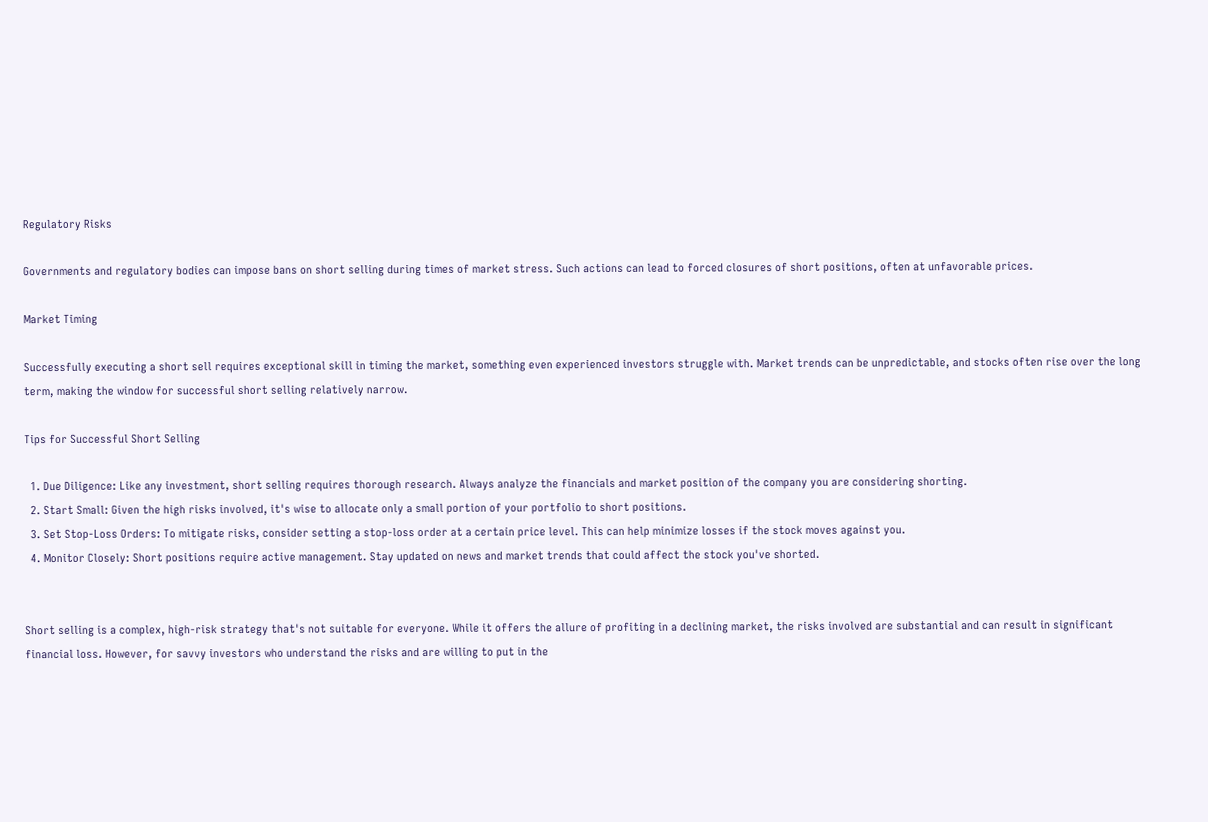Regulatory Risks

Governments and regulatory bodies can impose bans on short selling during times of market stress. Such actions can lead to forced closures of short positions, often at unfavorable prices.

Market Timing

Successfully executing a short sell requires exceptional skill in timing the market, something even experienced investors struggle with. Market trends can be unpredictable, and stocks often rise over the long term, making the window for successful short selling relatively narrow.

Tips for Successful Short Selling

  1. Due Diligence: Like any investment, short selling requires thorough research. Always analyze the financials and market position of the company you are considering shorting.
  2. Start Small: Given the high risks involved, it's wise to allocate only a small portion of your portfolio to short positions.
  3. Set Stop-Loss Orders: To mitigate risks, consider setting a stop-loss order at a certain price level. This can help minimize losses if the stock moves against you.
  4. Monitor Closely: Short positions require active management. Stay updated on news and market trends that could affect the stock you've shorted.


Short selling is a complex, high-risk strategy that's not suitable for everyone. While it offers the allure of profiting in a declining market, the risks involved are substantial and can result in significant financial loss. However, for savvy investors who understand the risks and are willing to put in the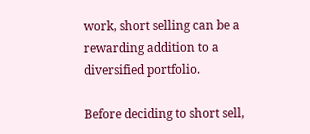work, short selling can be a rewarding addition to a diversified portfolio.

Before deciding to short sell,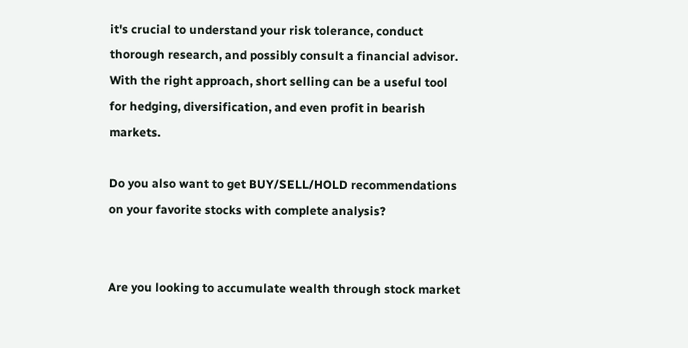it's crucial to understand your risk tolerance, conduct thorough research, and possibly consult a financial advisor. With the right approach, short selling can be a useful tool for hedging, diversification, and even profit in bearish markets.

Do you also want to get BUY/SELL/HOLD recommendations on your favorite stocks with complete analysis?


Are you looking to accumulate wealth through stock market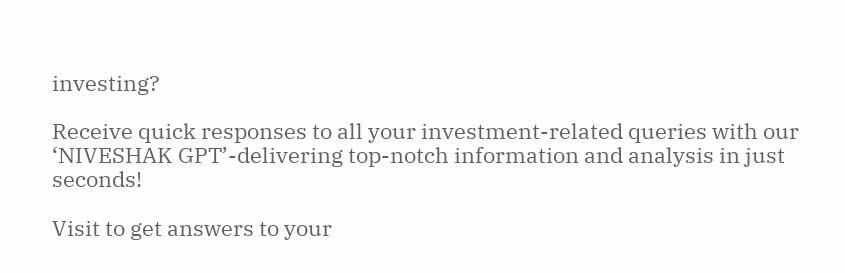investing?

Receive quick responses to all your investment-related queries with our ‘NIVESHAK GPT’-delivering top-notch information and analysis in just seconds!

Visit to get answers to your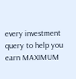every investment query to help you earn MAXIMUM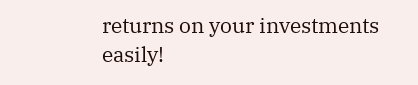returns on your investments easily!